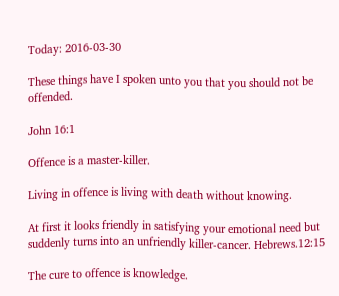Today: 2016-03-30

These things have I spoken unto you that you should not be offended.

John 16:1

Offence is a master-killer.

Living in offence is living with death without knowing.

At first it looks friendly in satisfying your emotional need but suddenly turns into an unfriendly killer-cancer. Hebrews.12:15

The cure to offence is knowledge.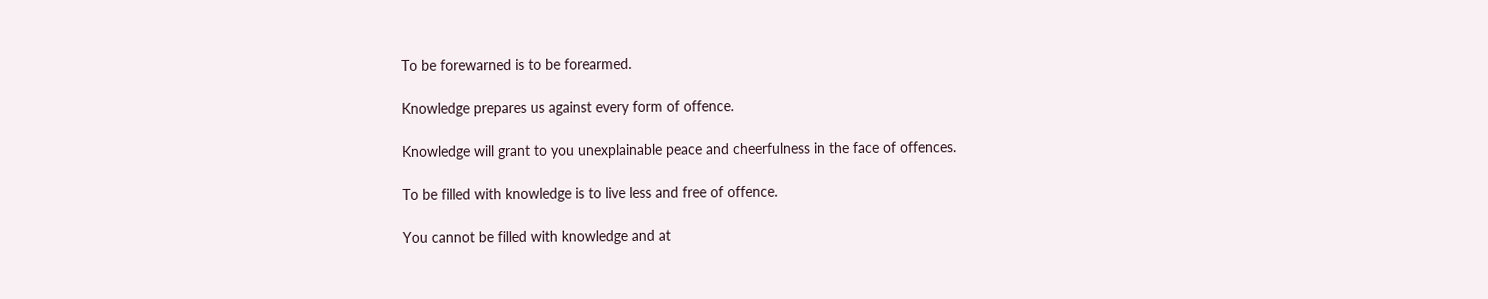To be forewarned is to be forearmed.

Knowledge prepares us against every form of offence.

Knowledge will grant to you unexplainable peace and cheerfulness in the face of offences.

To be filled with knowledge is to live less and free of offence.

You cannot be filled with knowledge and at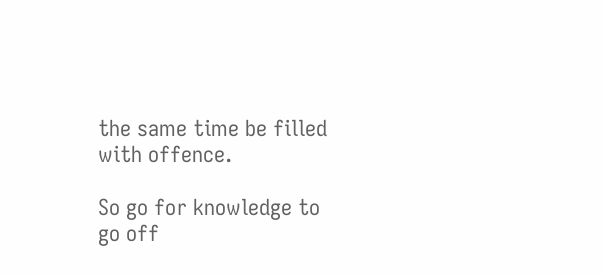the same time be filled with offence.

So go for knowledge to go off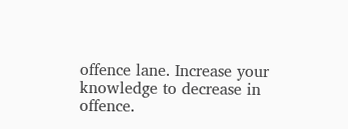offence lane. Increase your knowledge to decrease in offence.